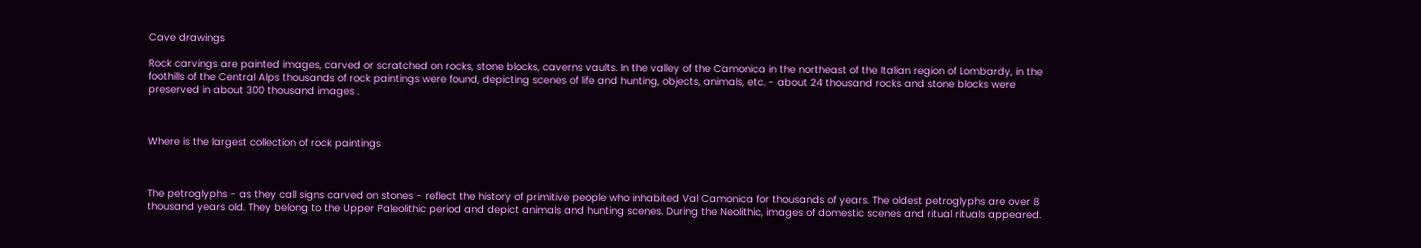Cave drawings

Rock carvings are painted images, carved or scratched on rocks, stone blocks, caverns vaults. In the valley of the Camonica in the northeast of the Italian region of Lombardy, in the foothills of the Central Alps thousands of rock paintings were found, depicting scenes of life and hunting, objects, animals, etc. - about 24 thousand rocks and stone blocks were preserved in about 300 thousand images .



Where is the largest collection of rock paintings



The petroglyphs - as they call signs carved on stones - reflect the history of primitive people who inhabited Val Camonica for thousands of years. The oldest petroglyphs are over 8 thousand years old. They belong to the Upper Paleolithic period and depict animals and hunting scenes. During the Neolithic, images of domestic scenes and ritual rituals appeared.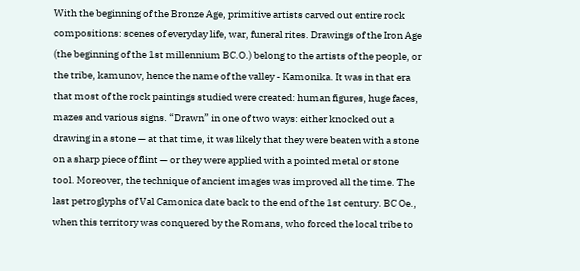With the beginning of the Bronze Age, primitive artists carved out entire rock compositions: scenes of everyday life, war, funeral rites. Drawings of the Iron Age (the beginning of the 1st millennium BC.O.) belong to the artists of the people, or the tribe, kamunov, hence the name of the valley - Kamonika. It was in that era that most of the rock paintings studied were created: human figures, huge faces, mazes and various signs. “Drawn” in one of two ways: either knocked out a drawing in a stone — at that time, it was likely that they were beaten with a stone on a sharp piece of flint — or they were applied with a pointed metal or stone tool. Moreover, the technique of ancient images was improved all the time. The last petroglyphs of Val Camonica date back to the end of the 1st century. BC Oe., when this territory was conquered by the Romans, who forced the local tribe to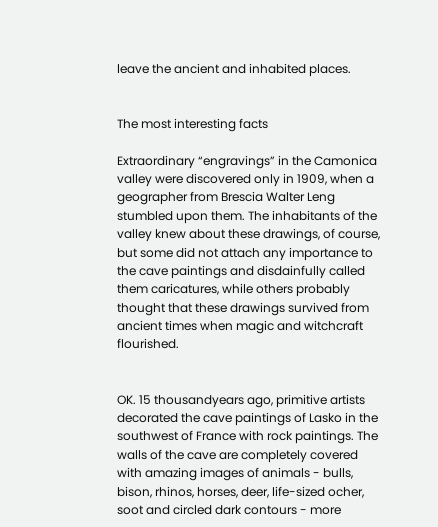leave the ancient and inhabited places.


The most interesting facts

Extraordinary “engravings” in the Camonica valley were discovered only in 1909, when a geographer from Brescia Walter Leng stumbled upon them. The inhabitants of the valley knew about these drawings, of course, but some did not attach any importance to the cave paintings and disdainfully called them caricatures, while others probably thought that these drawings survived from ancient times when magic and witchcraft flourished.


OK. 15 thousandyears ago, primitive artists decorated the cave paintings of Lasko in the southwest of France with rock paintings. The walls of the cave are completely covered with amazing images of animals - bulls, bison, rhinos, horses, deer, life-sized ocher, soot and circled dark contours - more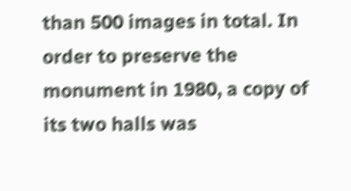than 500 images in total. In order to preserve the monument in 1980, a copy of its two halls was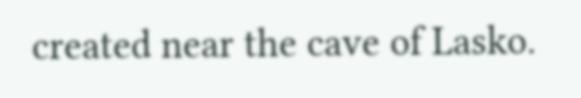created near the cave of Lasko.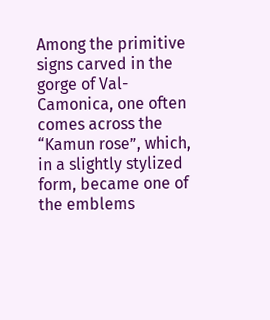Among the primitive signs carved in the gorge of Val-Camonica, one often comes across the “Kamun rose”, which, in a slightly stylized form, became one of the emblems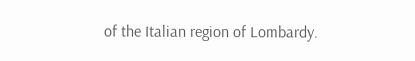of the Italian region of Lombardy.